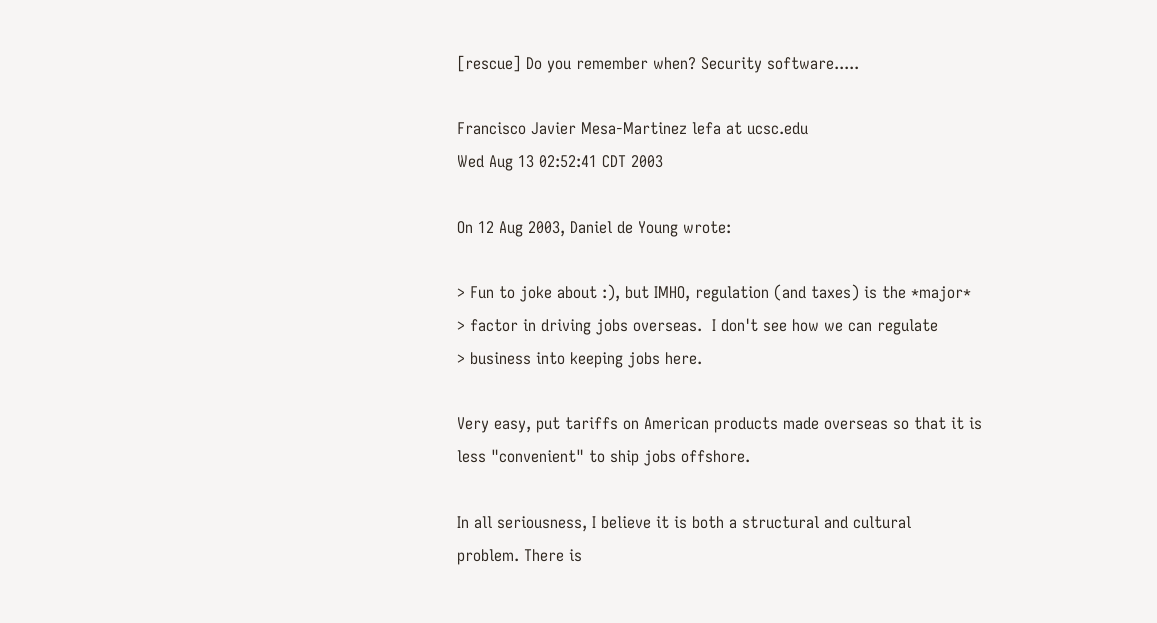[rescue] Do you remember when? Security software.....

Francisco Javier Mesa-Martinez lefa at ucsc.edu
Wed Aug 13 02:52:41 CDT 2003

On 12 Aug 2003, Daniel de Young wrote:

> Fun to joke about :), but IMHO, regulation (and taxes) is the *major*
> factor in driving jobs overseas.  I don't see how we can regulate
> business into keeping jobs here.

Very easy, put tariffs on American products made overseas so that it is
less "convenient" to ship jobs offshore.

In all seriousness, I believe it is both a structural and cultural
problem. There is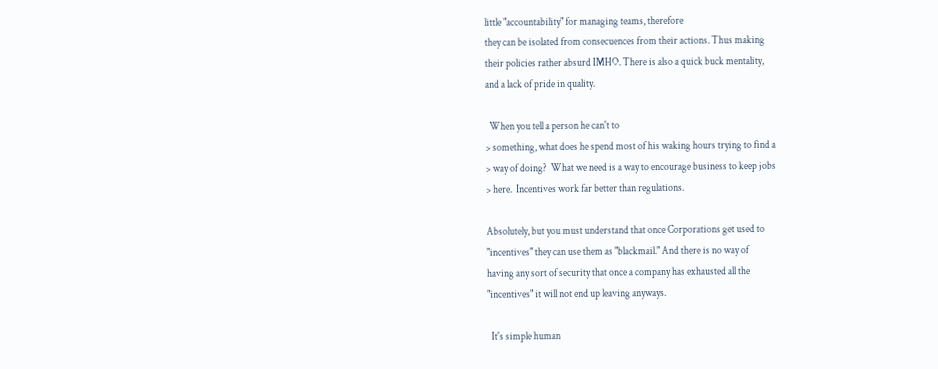little "accountability" for managing teams, therefore
they can be isolated from consecuences from their actions. Thus making
their policies rather absurd IMHO. There is also a quick buck mentality,
and a lack of pride in quality.

  When you tell a person he can't to
> something, what does he spend most of his waking hours trying to find a
> way of doing?  What we need is a way to encourage business to keep jobs
> here.  Incentives work far better than regulations.

Absolutely, but you must understand that once Corporations get used to
"incentives" they can use them as "blackmail." And there is no way of
having any sort of security that once a company has exhausted all the
"incentives" it will not end up leaving anyways.

  It's simple human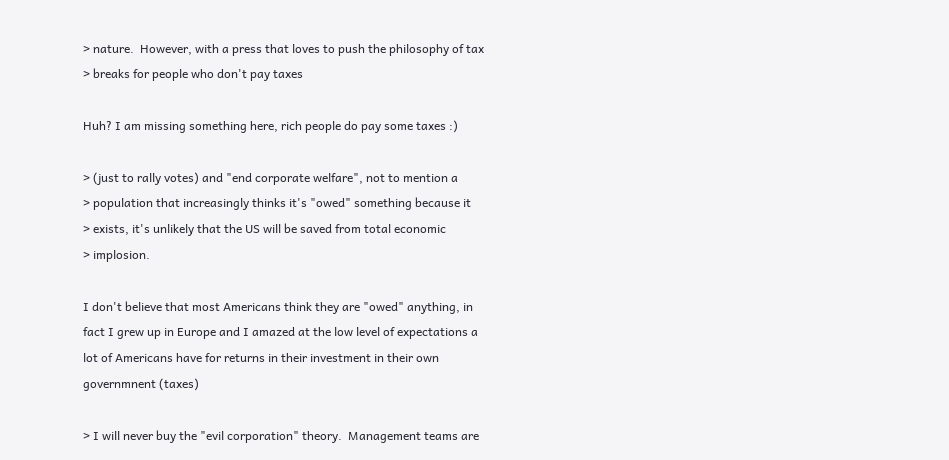> nature.  However, with a press that loves to push the philosophy of tax
> breaks for people who don't pay taxes

Huh? I am missing something here, rich people do pay some taxes :)

> (just to rally votes) and "end corporate welfare", not to mention a
> population that increasingly thinks it's "owed" something because it
> exists, it's unlikely that the US will be saved from total economic
> implosion.

I don't believe that most Americans think they are "owed" anything, in
fact I grew up in Europe and I amazed at the low level of expectations a
lot of Americans have for returns in their investment in their own
governmnent (taxes)

> I will never buy the "evil corporation" theory.  Management teams are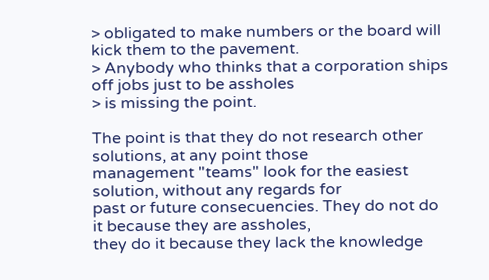> obligated to make numbers or the board will kick them to the pavement.
> Anybody who thinks that a corporation ships off jobs just to be assholes
> is missing the point.

The point is that they do not research other solutions, at any point those
management "teams" look for the easiest solution, without any regards for
past or future consecuencies. They do not do it because they are assholes,
they do it because they lack the knowledge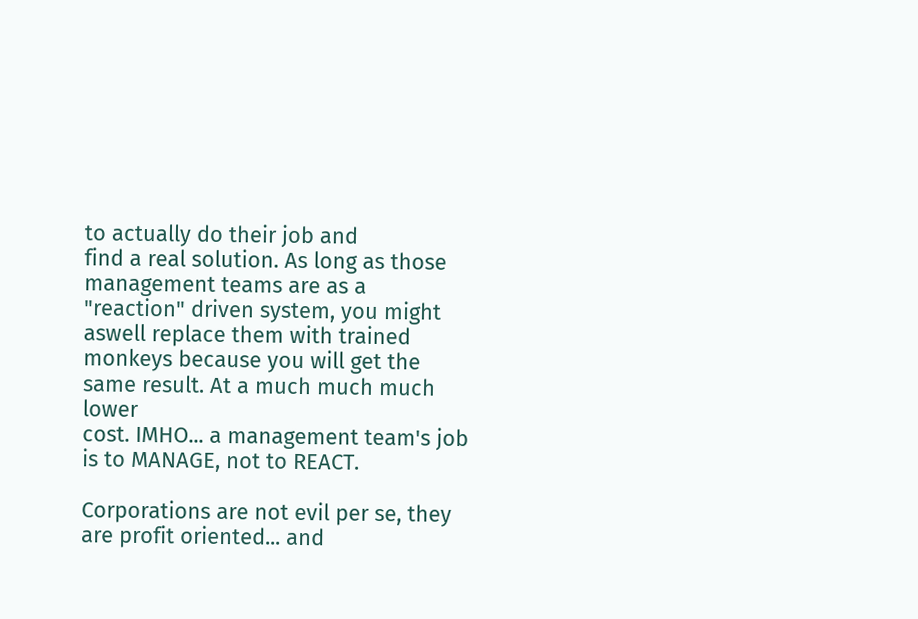to actually do their job and
find a real solution. As long as those management teams are as a
"reaction" driven system, you might aswell replace them with trained
monkeys because you will get the same result. At a much much much lower
cost. IMHO... a management team's job is to MANAGE, not to REACT.

Corporations are not evil per se, they are profit oriented... and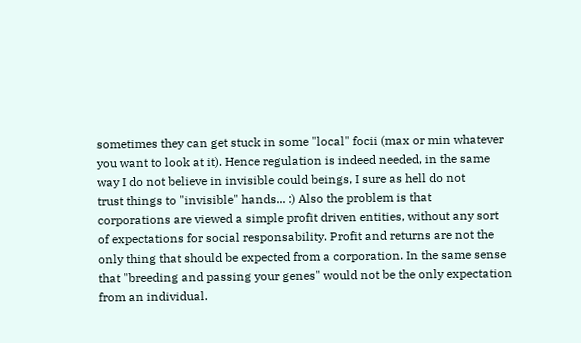sometimes they can get stuck in some "local" focii (max or min whatever
you want to look at it). Hence regulation is indeed needed, in the same
way I do not believe in invisible could beings, I sure as hell do not
trust things to "invisible" hands... :) Also the problem is that
corporations are viewed a simple profit driven entities, without any sort
of expectations for social responsability. Profit and returns are not the
only thing that should be expected from a corporation. In the same sense
that "breeding and passing your genes" would not be the only expectation
from an individual.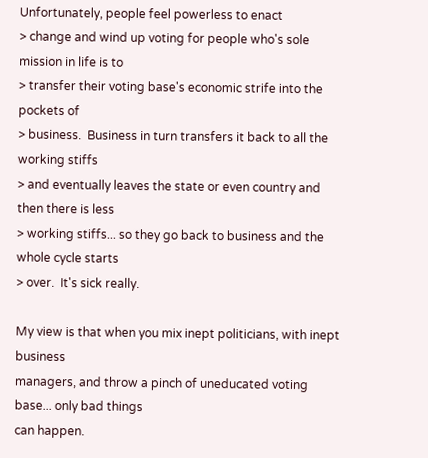Unfortunately, people feel powerless to enact
> change and wind up voting for people who's sole mission in life is to
> transfer their voting base's economic strife into the pockets of
> business.  Business in turn transfers it back to all the working stiffs
> and eventually leaves the state or even country and then there is less
> working stiffs... so they go back to business and the whole cycle starts
> over.  It's sick really.

My view is that when you mix inept politicians, with inept business
managers, and throw a pinch of uneducated voting base... only bad things
can happen.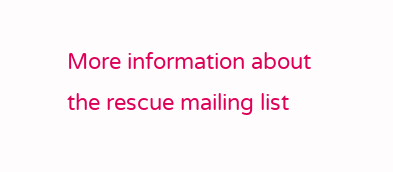More information about the rescue mailing list